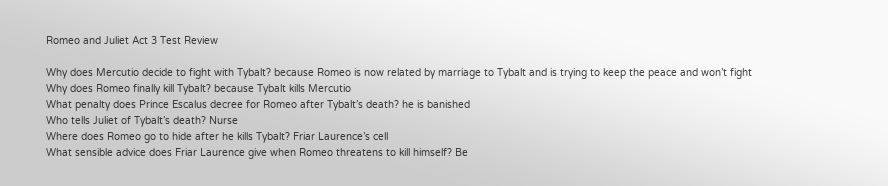Romeo and Juliet Act 3 Test Review

Why does Mercutio decide to fight with Tybalt? because Romeo is now related by marriage to Tybalt and is trying to keep the peace and won’t fight
Why does Romeo finally kill Tybalt? because Tybalt kills Mercutio
What penalty does Prince Escalus decree for Romeo after Tybalt’s death? he is banished
Who tells Juliet of Tybalt’s death? Nurse
Where does Romeo go to hide after he kills Tybalt? Friar Laurence’s cell
What sensible advice does Friar Laurence give when Romeo threatens to kill himself? Be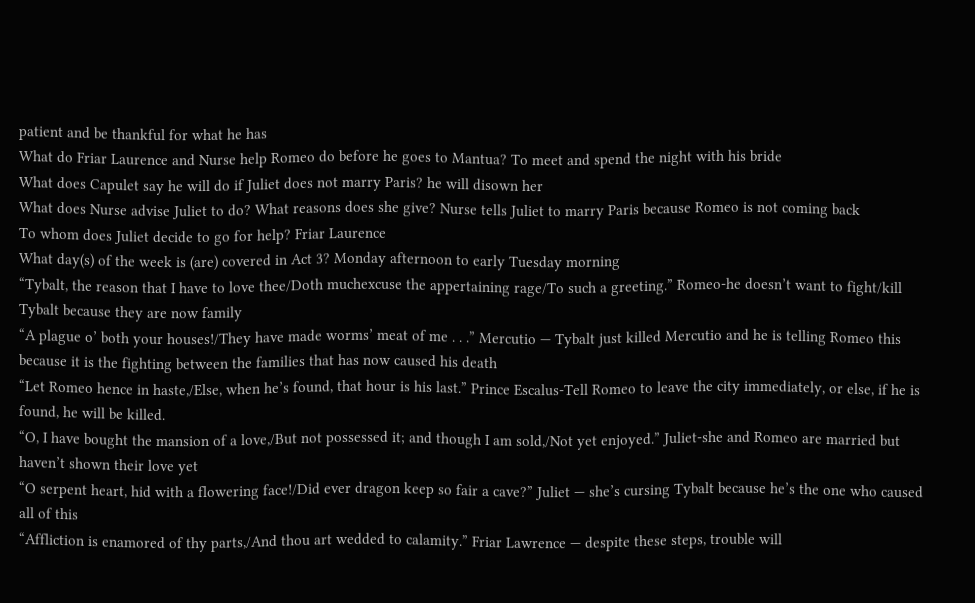patient and be thankful for what he has
What do Friar Laurence and Nurse help Romeo do before he goes to Mantua? To meet and spend the night with his bride
What does Capulet say he will do if Juliet does not marry Paris? he will disown her
What does Nurse advise Juliet to do? What reasons does she give? Nurse tells Juliet to marry Paris because Romeo is not coming back
To whom does Juliet decide to go for help? Friar Laurence
What day(s) of the week is (are) covered in Act 3? Monday afternoon to early Tuesday morning
“Tybalt, the reason that I have to love thee/Doth muchexcuse the appertaining rage/To such a greeting.” Romeo-he doesn’t want to fight/kill Tybalt because they are now family
“A plague o’ both your houses!/They have made worms’ meat of me . . .” Mercutio — Tybalt just killed Mercutio and he is telling Romeo this because it is the fighting between the families that has now caused his death
“Let Romeo hence in haste,/Else, when he’s found, that hour is his last.” Prince Escalus-Tell Romeo to leave the city immediately, or else, if he is found, he will be killed.
“O, I have bought the mansion of a love,/But not possessed it; and though I am sold,/Not yet enjoyed.” Juliet-she and Romeo are married but haven’t shown their love yet
“O serpent heart, hid with a flowering face!/Did ever dragon keep so fair a cave?” Juliet — she’s cursing Tybalt because he’s the one who caused all of this
“Affliction is enamored of thy parts,/And thou art wedded to calamity.” Friar Lawrence — despite these steps, trouble will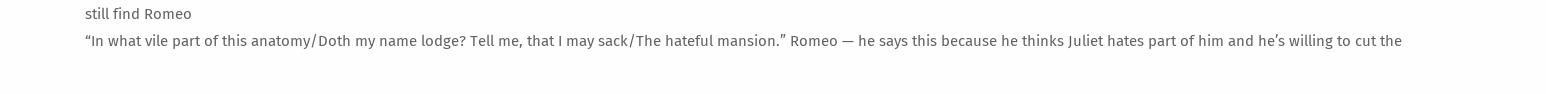still find Romeo
“In what vile part of this anatomy/Doth my name lodge? Tell me, that I may sack/The hateful mansion.” Romeo — he says this because he thinks Juliet hates part of him and he’s willing to cut the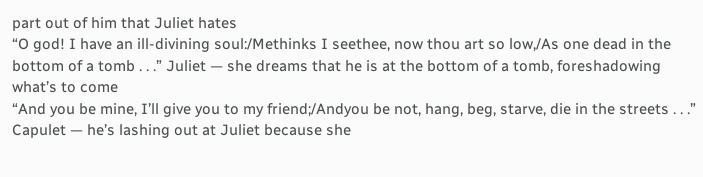part out of him that Juliet hates
“O god! I have an ill-divining soul:/Methinks I seethee, now thou art so low,/As one dead in the bottom of a tomb . . .” Juliet — she dreams that he is at the bottom of a tomb, foreshadowing what’s to come
“And you be mine, I’ll give you to my friend;/Andyou be not, hang, beg, starve, die in the streets . . .” Capulet — he’s lashing out at Juliet because she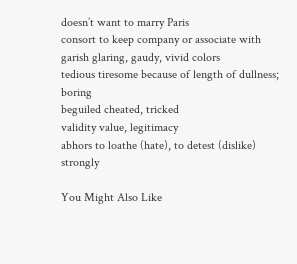doesn’t want to marry Paris
consort to keep company or associate with
garish glaring, gaudy, vivid colors
tedious tiresome because of length of dullness; boring
beguiled cheated, tricked
validity value, legitimacy
abhors to loathe (hate), to detest (dislike) strongly

You Might Also Like